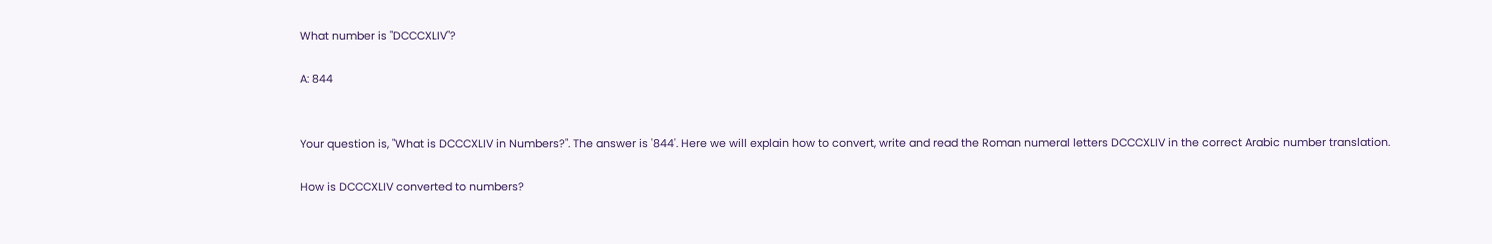What number is "DCCCXLIV"?

A: 844


Your question is, "What is DCCCXLIV in Numbers?". The answer is '844'. Here we will explain how to convert, write and read the Roman numeral letters DCCCXLIV in the correct Arabic number translation.

How is DCCCXLIV converted to numbers?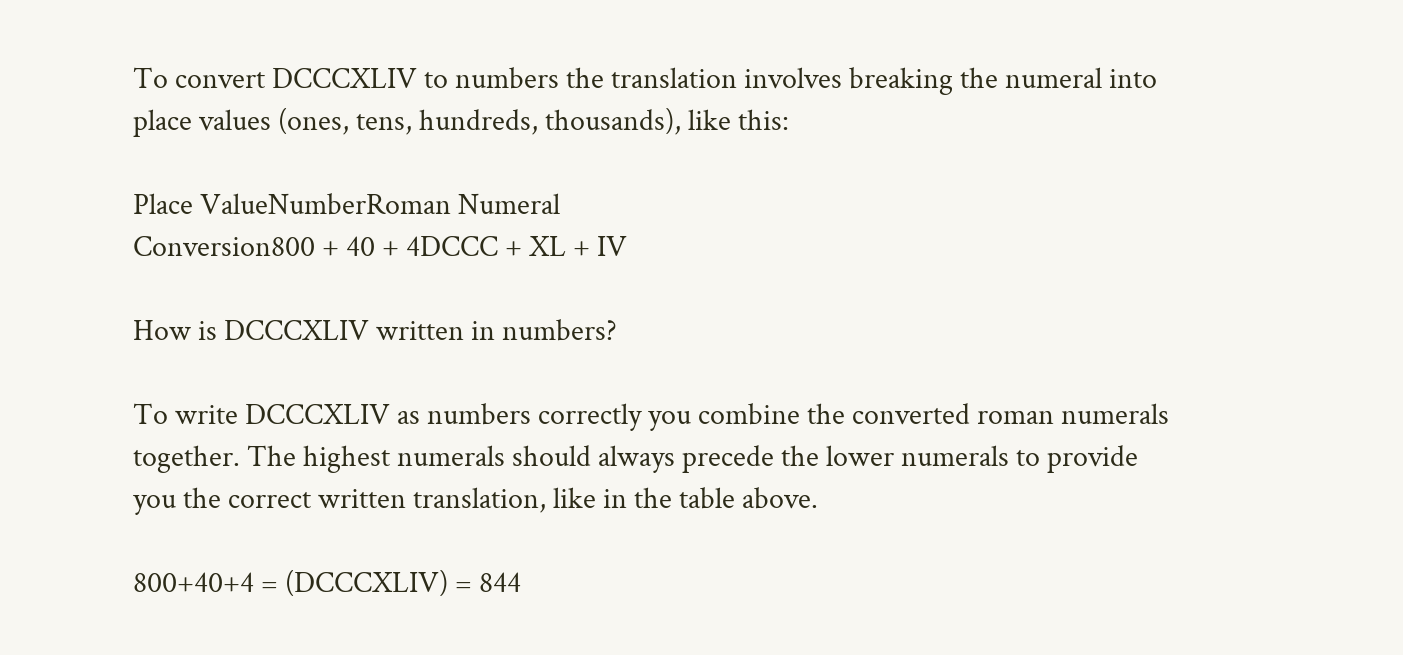To convert DCCCXLIV to numbers the translation involves breaking the numeral into place values (ones, tens, hundreds, thousands), like this:

Place ValueNumberRoman Numeral
Conversion800 + 40 + 4DCCC + XL + IV

How is DCCCXLIV written in numbers?

To write DCCCXLIV as numbers correctly you combine the converted roman numerals together. The highest numerals should always precede the lower numerals to provide you the correct written translation, like in the table above.

800+40+4 = (DCCCXLIV) = 844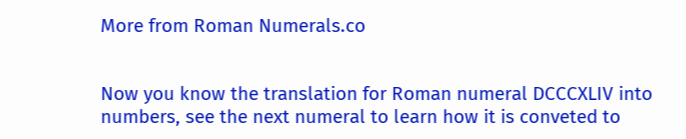More from Roman Numerals.co


Now you know the translation for Roman numeral DCCCXLIV into numbers, see the next numeral to learn how it is conveted to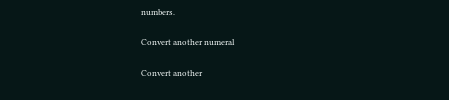numbers.

Convert another numeral

Convert another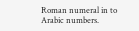Roman numeral in to Arabic numbers.